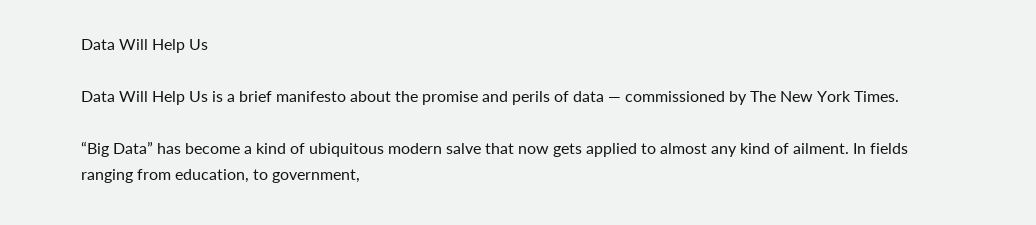Data Will Help Us

Data Will Help Us is a brief manifesto about the promise and perils of data — commissioned by The New York Times.

“Big Data” has become a kind of ubiquitous modern salve that now gets applied to almost any kind of ailment. In fields ranging from education, to government,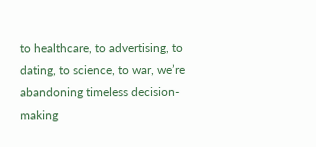to healthcare, to advertising, to dating, to science, to war, we’re abandoning timeless decision-making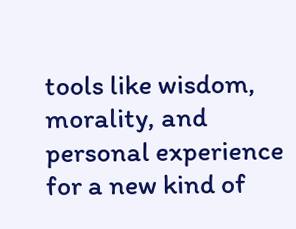tools like wisdom, morality, and personal experience for a new kind of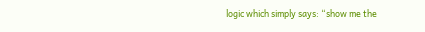logic which simply says: “show me the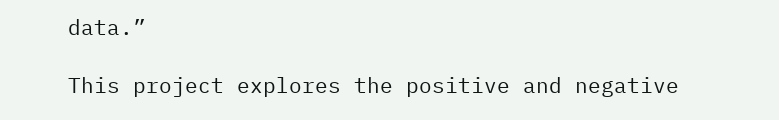data.”

This project explores the positive and negative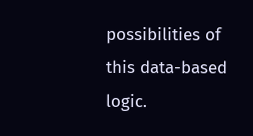possibilities of this data-based logic.